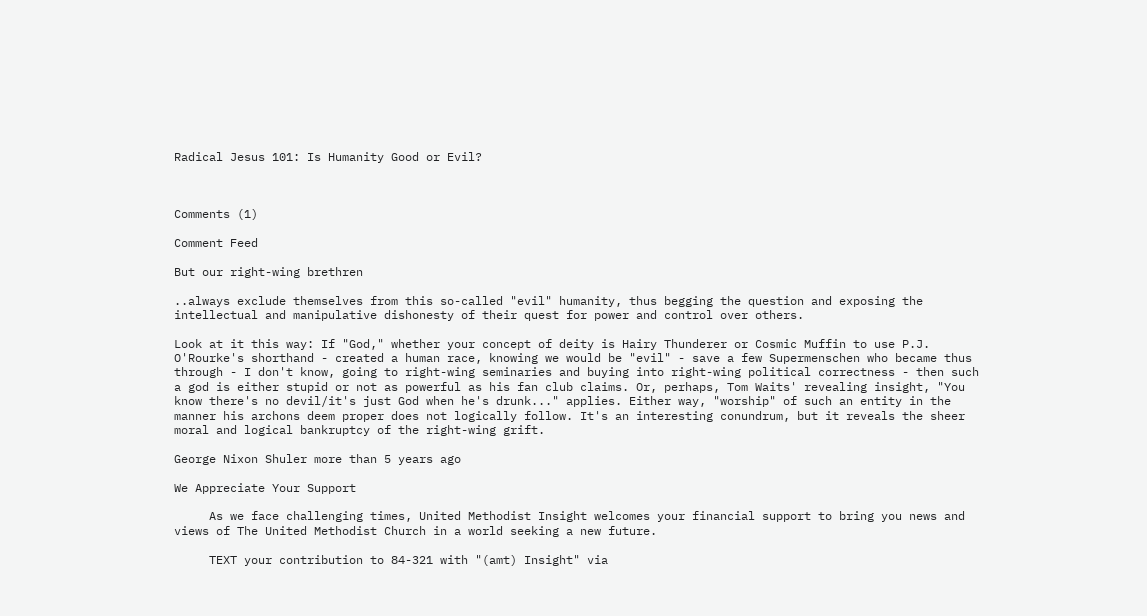Radical Jesus 101: Is Humanity Good or Evil?



Comments (1)

Comment Feed

But our right-wing brethren

..always exclude themselves from this so-called "evil" humanity, thus begging the question and exposing the intellectual and manipulative dishonesty of their quest for power and control over others.

Look at it this way: If "God," whether your concept of deity is Hairy Thunderer or Cosmic Muffin to use P.J. O'Rourke's shorthand - created a human race, knowing we would be "evil" - save a few Supermenschen who became thus through - I don't know, going to right-wing seminaries and buying into right-wing political correctness - then such a god is either stupid or not as powerful as his fan club claims. Or, perhaps, Tom Waits' revealing insight, "You know there's no devil/it's just God when he's drunk..." applies. Either way, "worship" of such an entity in the manner his archons deem proper does not logically follow. It's an interesting conundrum, but it reveals the sheer moral and logical bankruptcy of the right-wing grift.

George Nixon Shuler more than 5 years ago

We Appreciate Your Support

     As we face challenging times, United Methodist Insight welcomes your financial support to bring you news and views of The United Methodist Church in a world seeking a new future.

     TEXT your contribution to 84-321 with "(amt) Insight" via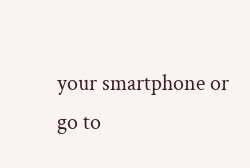your smartphone or go to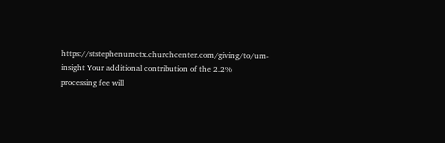https://ststephenumctx.churchcenter.com/giving/to/um-insight Your additional contribution of the 2.2% processing fee will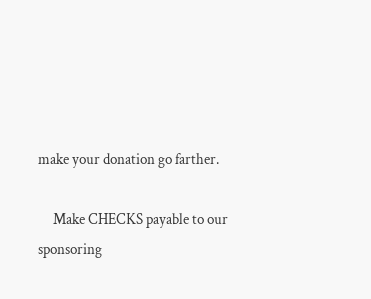make your donation go farther.

     Make CHECKS payable to our sponsoring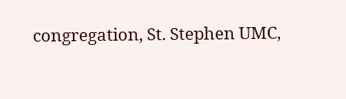congregation, St. Stephen UMC,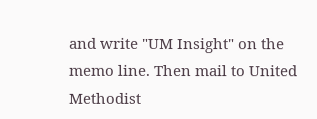and write "UM Insight" on the memo line. Then mail to United Methodist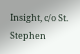Insight, c/o St. Stephen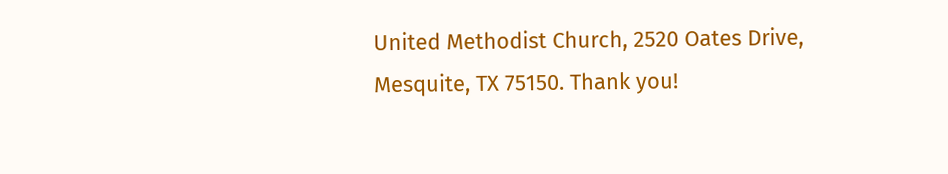United Methodist Church, 2520 Oates Drive, Mesquite, TX 75150. Thank you!